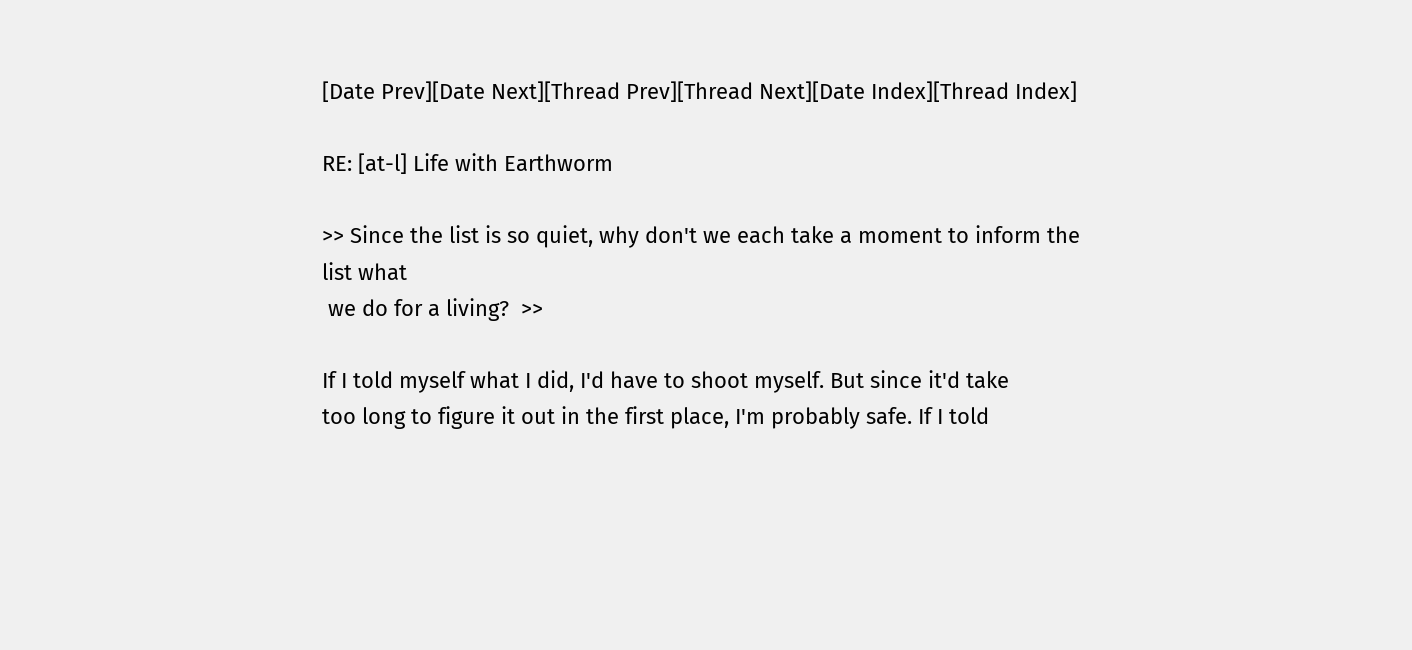[Date Prev][Date Next][Thread Prev][Thread Next][Date Index][Thread Index]

RE: [at-l] Life with Earthworm

>> Since the list is so quiet, why don't we each take a moment to inform the
list what
 we do for a living?  >>

If I told myself what I did, I'd have to shoot myself. But since it'd take
too long to figure it out in the first place, I'm probably safe. If I told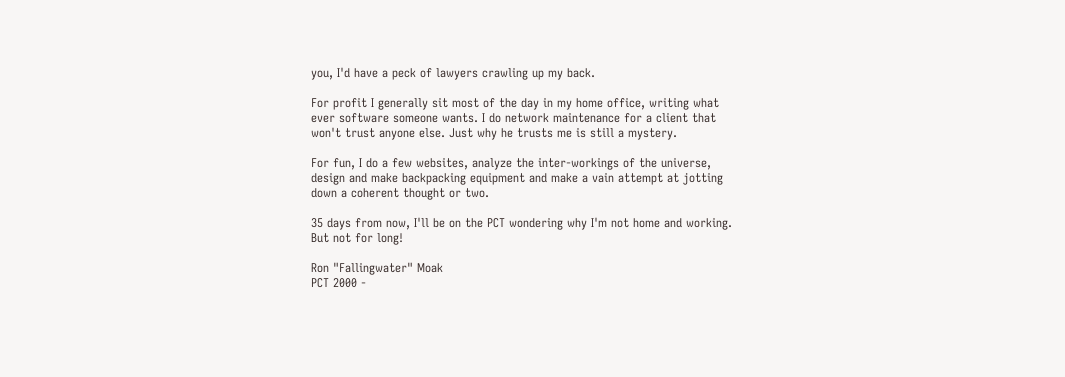you, I'd have a peck of lawyers crawling up my back.

For profit I generally sit most of the day in my home office, writing what
ever software someone wants. I do network maintenance for a client that
won't trust anyone else. Just why he trusts me is still a mystery.

For fun, I do a few websites, analyze the inter-workings of the universe,
design and make backpacking equipment and make a vain attempt at jotting
down a coherent thought or two.

35 days from now, I'll be on the PCT wondering why I'm not home and working.
But not for long!

Ron "Fallingwater" Moak
PCT 2000 -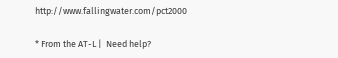http://www.fallingwater.com/pct2000

* From the AT-L |  Need help?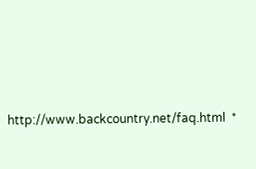http://www.backcountry.net/faq.html  *